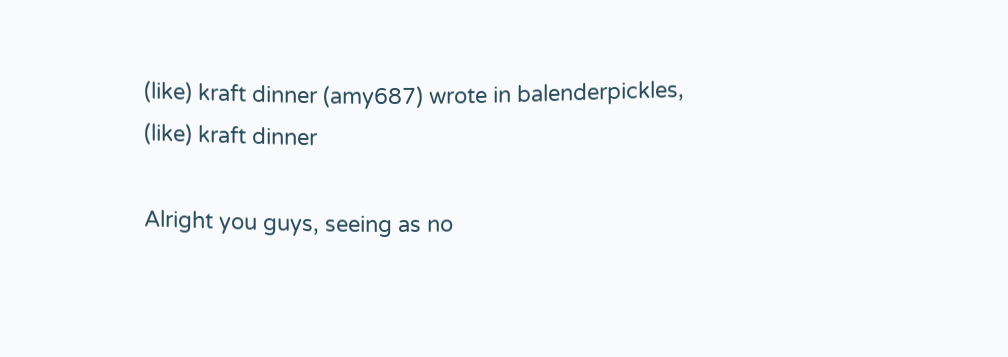(like) kraft dinner (amy687) wrote in balenderpickles,
(like) kraft dinner

Alright you guys, seeing as no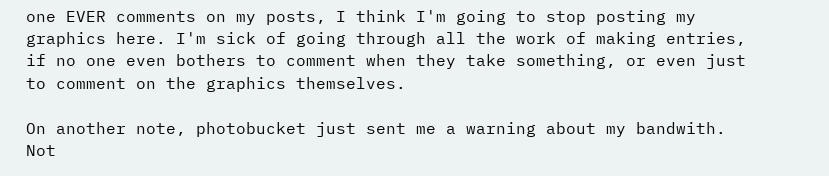one EVER comments on my posts, I think I'm going to stop posting my graphics here. I'm sick of going through all the work of making entries, if no one even bothers to comment when they take something, or even just to comment on the graphics themselves.

On another note, photobucket just sent me a warning about my bandwith. Not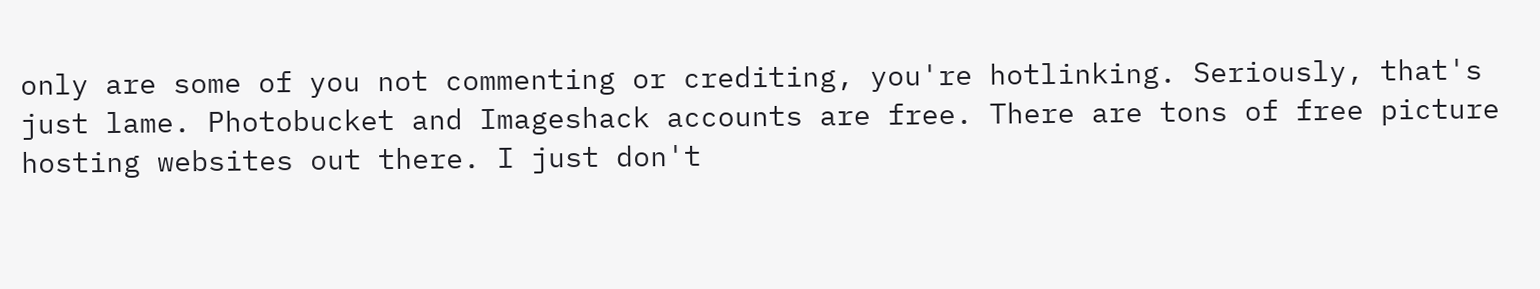only are some of you not commenting or crediting, you're hotlinking. Seriously, that's just lame. Photobucket and Imageshack accounts are free. There are tons of free picture hosting websites out there. I just don't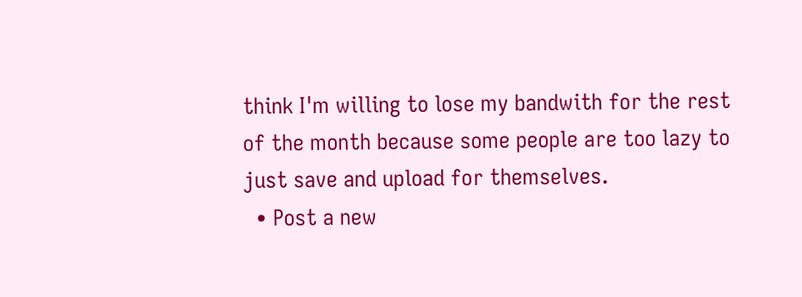think I'm willing to lose my bandwith for the rest of the month because some people are too lazy to just save and upload for themselves.
  • Post a new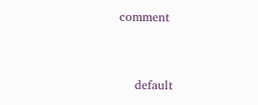comment


    default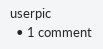userpic
  • 1 comment